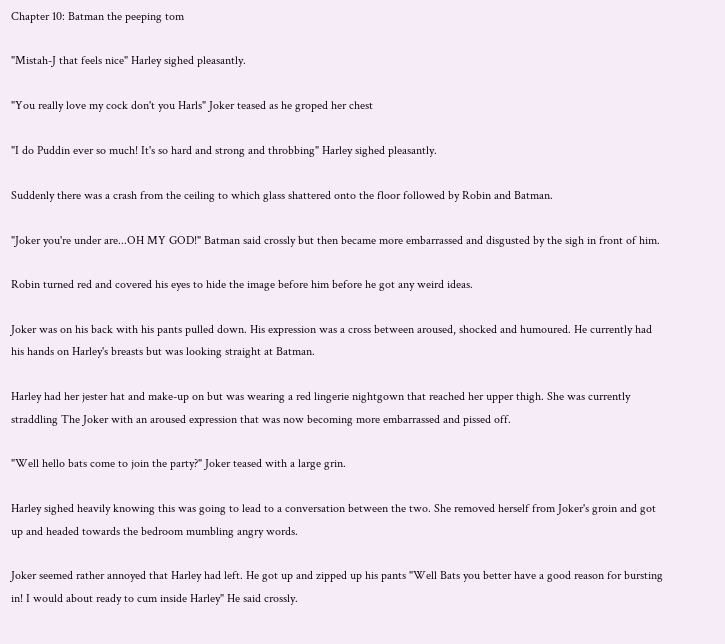Chapter 10: Batman the peeping tom

"Mistah-J that feels nice" Harley sighed pleasantly.

"You really love my cock don't you Harls" Joker teased as he groped her chest

"I do Puddin ever so much! It's so hard and strong and throbbing" Harley sighed pleasantly.

Suddenly there was a crash from the ceiling to which glass shattered onto the floor followed by Robin and Batman.

"Joker you're under are...OH MY GOD!" Batman said crossly but then became more embarrassed and disgusted by the sigh in front of him.

Robin turned red and covered his eyes to hide the image before him before he got any weird ideas.

Joker was on his back with his pants pulled down. His expression was a cross between aroused, shocked and humoured. He currently had his hands on Harley's breasts but was looking straight at Batman.

Harley had her jester hat and make-up on but was wearing a red lingerie nightgown that reached her upper thigh. She was currently straddling The Joker with an aroused expression that was now becoming more embarrassed and pissed off.

"Well hello bats come to join the party?" Joker teased with a large grin.

Harley sighed heavily knowing this was going to lead to a conversation between the two. She removed herself from Joker's groin and got up and headed towards the bedroom mumbling angry words.

Joker seemed rather annoyed that Harley had left. He got up and zipped up his pants "Well Bats you better have a good reason for bursting in! I would about ready to cum inside Harley" He said crossly.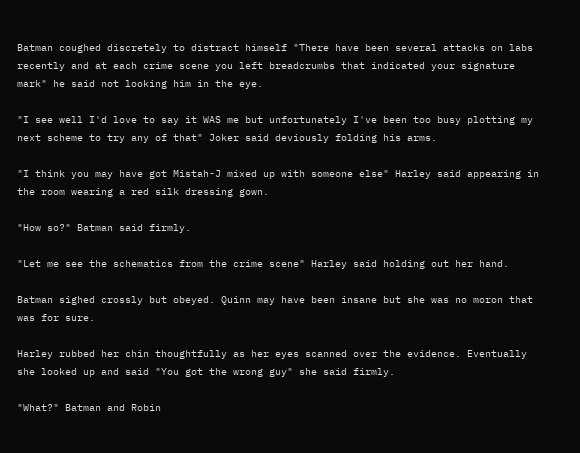Batman coughed discretely to distract himself "There have been several attacks on labs recently and at each crime scene you left breadcrumbs that indicated your signature mark" he said not looking him in the eye.

"I see well I'd love to say it WAS me but unfortunately I've been too busy plotting my next scheme to try any of that" Joker said deviously folding his arms.

"I think you may have got Mistah-J mixed up with someone else" Harley said appearing in the room wearing a red silk dressing gown.

"How so?" Batman said firmly.

"Let me see the schematics from the crime scene" Harley said holding out her hand.

Batman sighed crossly but obeyed. Quinn may have been insane but she was no moron that was for sure.

Harley rubbed her chin thoughtfully as her eyes scanned over the evidence. Eventually she looked up and said "You got the wrong guy" she said firmly.

"What?" Batman and Robin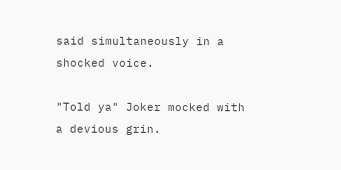said simultaneously in a shocked voice.

"Told ya" Joker mocked with a devious grin.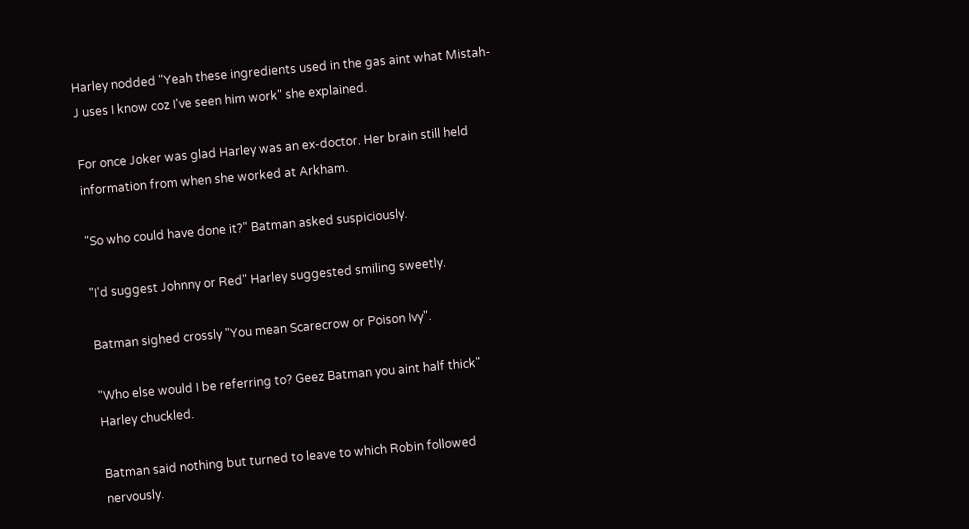Harley nodded "Yeah these ingredients used in the gas aint what Mistah-J uses I know coz I've seen him work" she explained.

For once Joker was glad Harley was an ex-doctor. Her brain still held information from when she worked at Arkham.

"So who could have done it?" Batman asked suspiciously.

"I'd suggest Johnny or Red" Harley suggested smiling sweetly.

Batman sighed crossly "You mean Scarecrow or Poison Ivy".

"Who else would I be referring to? Geez Batman you aint half thick" Harley chuckled.

Batman said nothing but turned to leave to which Robin followed nervously.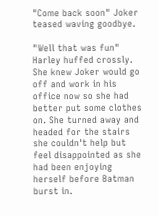"Come back soon" Joker teased waving goodbye.

"Well that was fun" Harley huffed crossly. She knew Joker would go off and work in his office now so she had better put some clothes on. She turned away and headed for the stairs she couldn't help but feel disappointed as she had been enjoying herself before Batman burst in.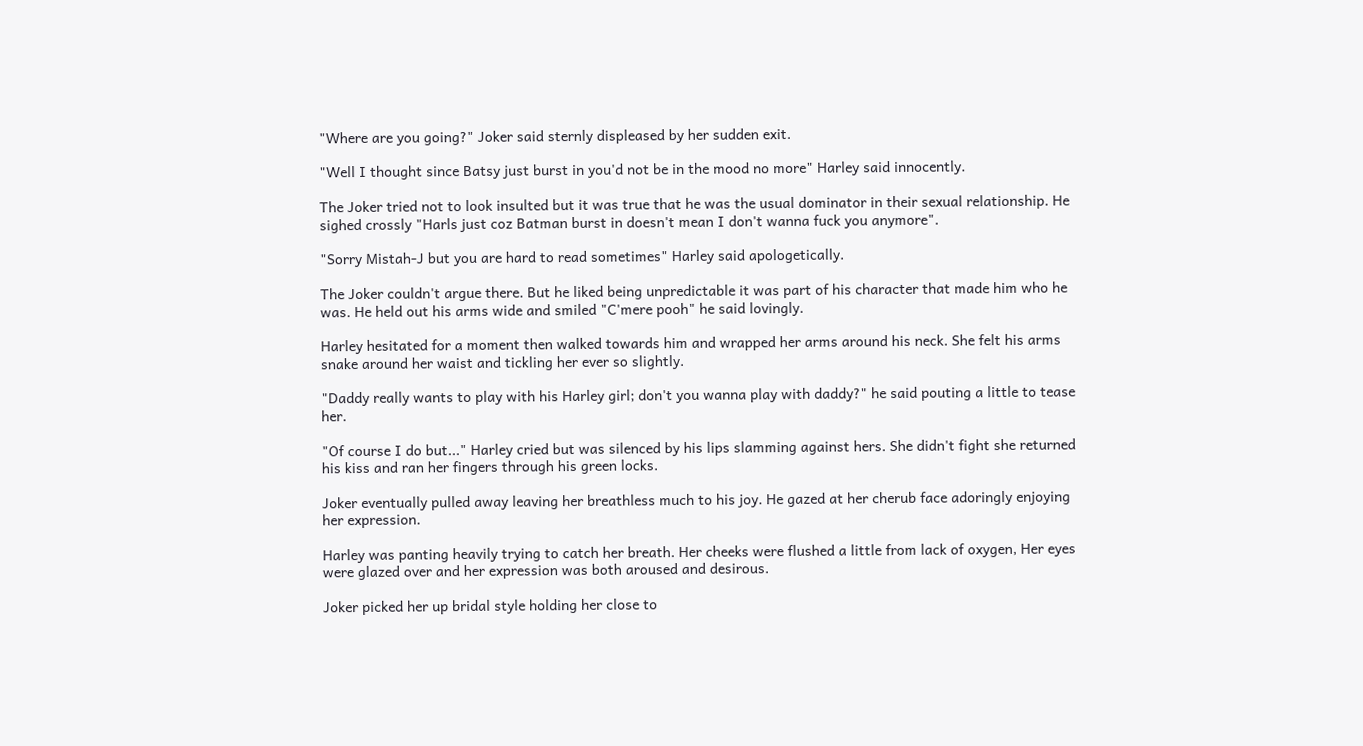"Where are you going?" Joker said sternly displeased by her sudden exit.

"Well I thought since Batsy just burst in you'd not be in the mood no more" Harley said innocently.

The Joker tried not to look insulted but it was true that he was the usual dominator in their sexual relationship. He sighed crossly "Harls just coz Batman burst in doesn't mean I don't wanna fuck you anymore".

"Sorry Mistah-J but you are hard to read sometimes" Harley said apologetically.

The Joker couldn't argue there. But he liked being unpredictable it was part of his character that made him who he was. He held out his arms wide and smiled "C'mere pooh" he said lovingly.

Harley hesitated for a moment then walked towards him and wrapped her arms around his neck. She felt his arms snake around her waist and tickling her ever so slightly.

"Daddy really wants to play with his Harley girl; don't you wanna play with daddy?" he said pouting a little to tease her.

"Of course I do but..." Harley cried but was silenced by his lips slamming against hers. She didn't fight she returned his kiss and ran her fingers through his green locks.

Joker eventually pulled away leaving her breathless much to his joy. He gazed at her cherub face adoringly enjoying her expression.

Harley was panting heavily trying to catch her breath. Her cheeks were flushed a little from lack of oxygen, Her eyes were glazed over and her expression was both aroused and desirous.

Joker picked her up bridal style holding her close to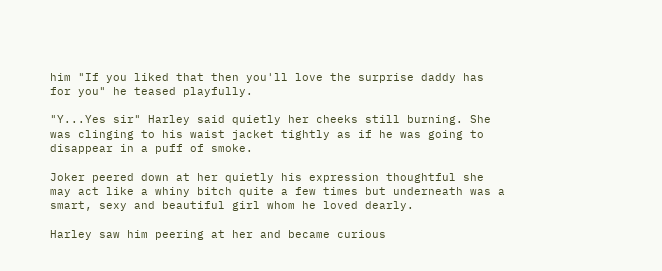him "If you liked that then you'll love the surprise daddy has for you" he teased playfully.

"Y...Yes sir" Harley said quietly her cheeks still burning. She was clinging to his waist jacket tightly as if he was going to disappear in a puff of smoke.

Joker peered down at her quietly his expression thoughtful she may act like a whiny bitch quite a few times but underneath was a smart, sexy and beautiful girl whom he loved dearly.

Harley saw him peering at her and became curious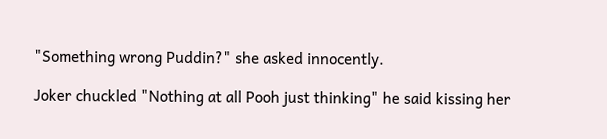"Something wrong Puddin?" she asked innocently.

Joker chuckled "Nothing at all Pooh just thinking" he said kissing her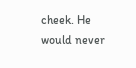cheek. He would never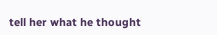tell her what he thought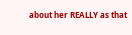about her REALLY as that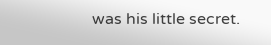was his little secret.